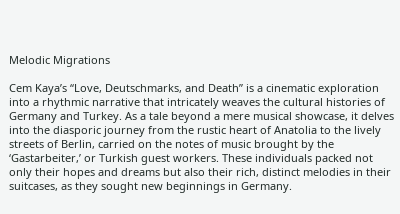Melodic Migrations

Cem Kaya’s “Love, Deutschmarks, and Death” is a cinematic exploration into a rhythmic narrative that intricately weaves the cultural histories of Germany and Turkey. As a tale beyond a mere musical showcase, it delves into the diasporic journey from the rustic heart of Anatolia to the lively streets of Berlin, carried on the notes of music brought by the ‘Gastarbeiter,’ or Turkish guest workers. These individuals packed not only their hopes and dreams but also their rich, distinct melodies in their suitcases, as they sought new beginnings in Germany.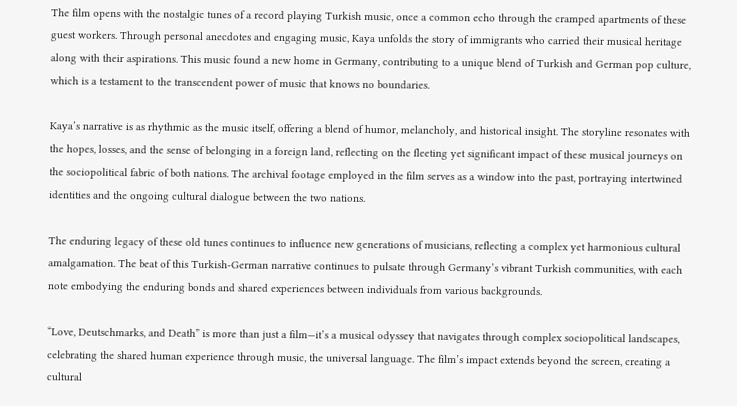The film opens with the nostalgic tunes of a record playing Turkish music, once a common echo through the cramped apartments of these guest workers. Through personal anecdotes and engaging music, Kaya unfolds the story of immigrants who carried their musical heritage along with their aspirations. This music found a new home in Germany, contributing to a unique blend of Turkish and German pop culture, which is a testament to the transcendent power of music that knows no boundaries.

Kaya’s narrative is as rhythmic as the music itself, offering a blend of humor, melancholy, and historical insight. The storyline resonates with the hopes, losses, and the sense of belonging in a foreign land, reflecting on the fleeting yet significant impact of these musical journeys on the sociopolitical fabric of both nations. The archival footage employed in the film serves as a window into the past, portraying intertwined identities and the ongoing cultural dialogue between the two nations.

The enduring legacy of these old tunes continues to influence new generations of musicians, reflecting a complex yet harmonious cultural amalgamation. The beat of this Turkish-German narrative continues to pulsate through Germany’s vibrant Turkish communities, with each note embodying the enduring bonds and shared experiences between individuals from various backgrounds.

“Love, Deutschmarks, and Death” is more than just a film—it’s a musical odyssey that navigates through complex sociopolitical landscapes, celebrating the shared human experience through music, the universal language. The film’s impact extends beyond the screen, creating a cultural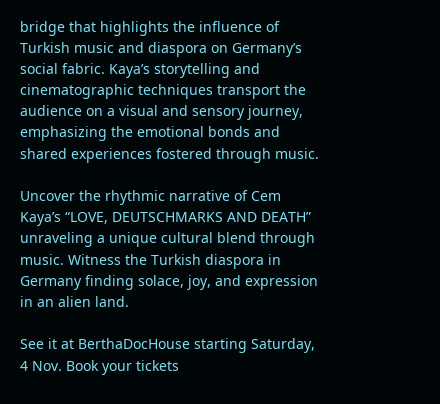bridge that highlights the influence of Turkish music and diaspora on Germany’s social fabric. Kaya’s storytelling and cinematographic techniques transport the audience on a visual and sensory journey, emphasizing the emotional bonds and shared experiences fostered through music.

Uncover the rhythmic narrative of Cem Kaya’s “LOVE, DEUTSCHMARKS AND DEATH” unraveling a unique cultural blend through music. Witness the Turkish diaspora in Germany finding solace, joy, and expression in an alien land.

See it at BerthaDocHouse starting Saturday, 4 Nov. Book your tickets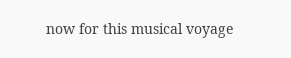now for this musical voyage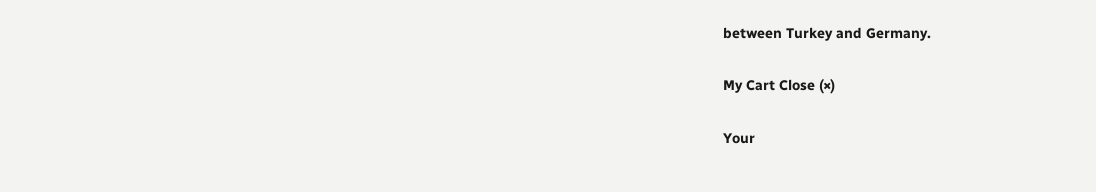between Turkey and Germany.

My Cart Close (×)

Your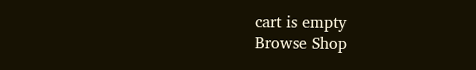cart is empty
Browse Shop